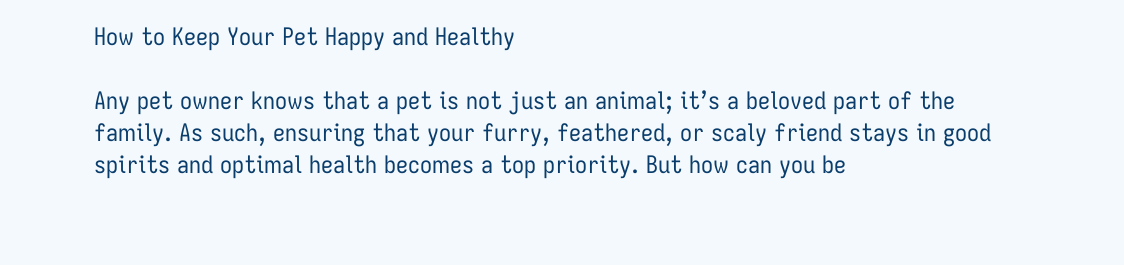How to Keep Your Pet Happy and Healthy

Any pet owner knows that a pet is not just an animal; it’s a beloved part of the family. As such, ensuring that your furry, feathered, or scaly friend stays in good spirits and optimal health becomes a top priority. But how can you be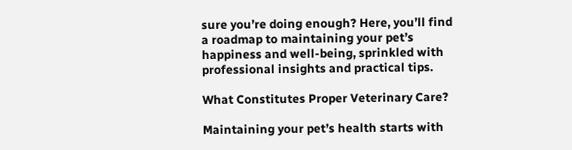sure you’re doing enough? Here, you’ll find a roadmap to maintaining your pet’s happiness and well-being, sprinkled with professional insights and practical tips.

What Constitutes Proper Veterinary Care?

Maintaining your pet’s health starts with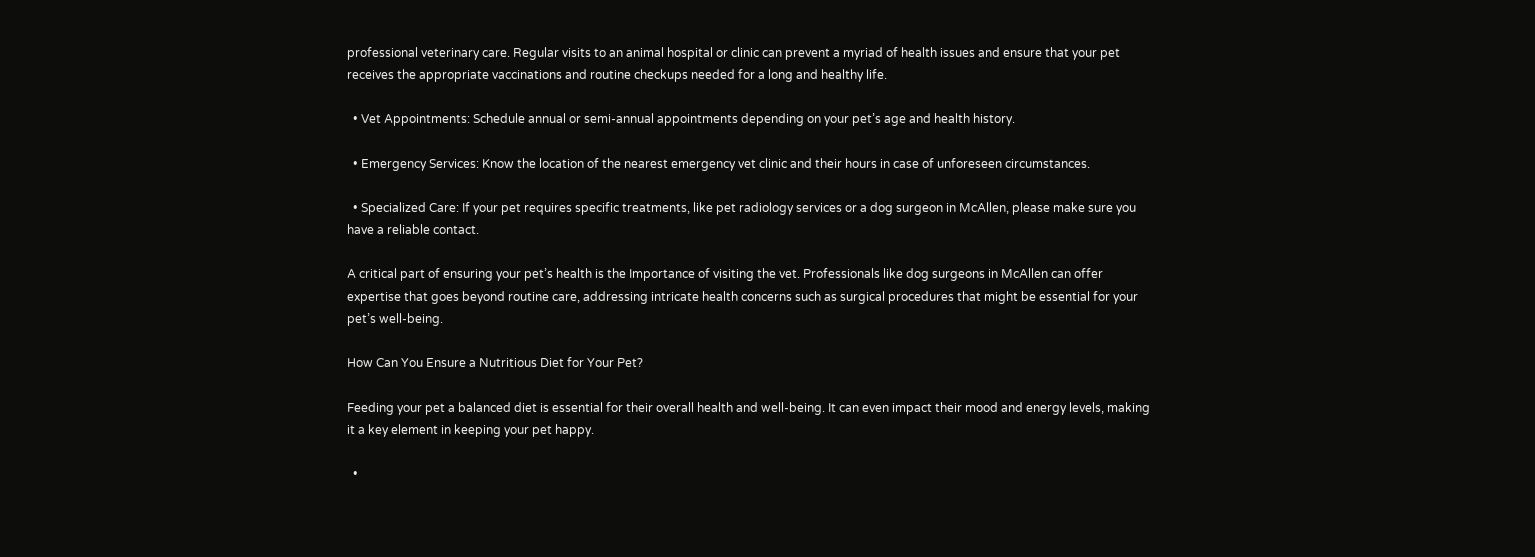professional veterinary care. Regular visits to an animal hospital or clinic can prevent a myriad of health issues and ensure that your pet receives the appropriate vaccinations and routine checkups needed for a long and healthy life.

  • Vet Appointments: Schedule annual or semi-annual appointments depending on your pet’s age and health history.

  • Emergency Services: Know the location of the nearest emergency vet clinic and their hours in case of unforeseen circumstances.

  • Specialized Care: If your pet requires specific treatments, like pet radiology services or a dog surgeon in McAllen, please make sure you have a reliable contact.

A critical part of ensuring your pet’s health is the Importance of visiting the vet. Professionals like dog surgeons in McAllen can offer expertise that goes beyond routine care, addressing intricate health concerns such as surgical procedures that might be essential for your pet’s well-being.

How Can You Ensure a Nutritious Diet for Your Pet?

Feeding your pet a balanced diet is essential for their overall health and well-being. It can even impact their mood and energy levels, making it a key element in keeping your pet happy.

  •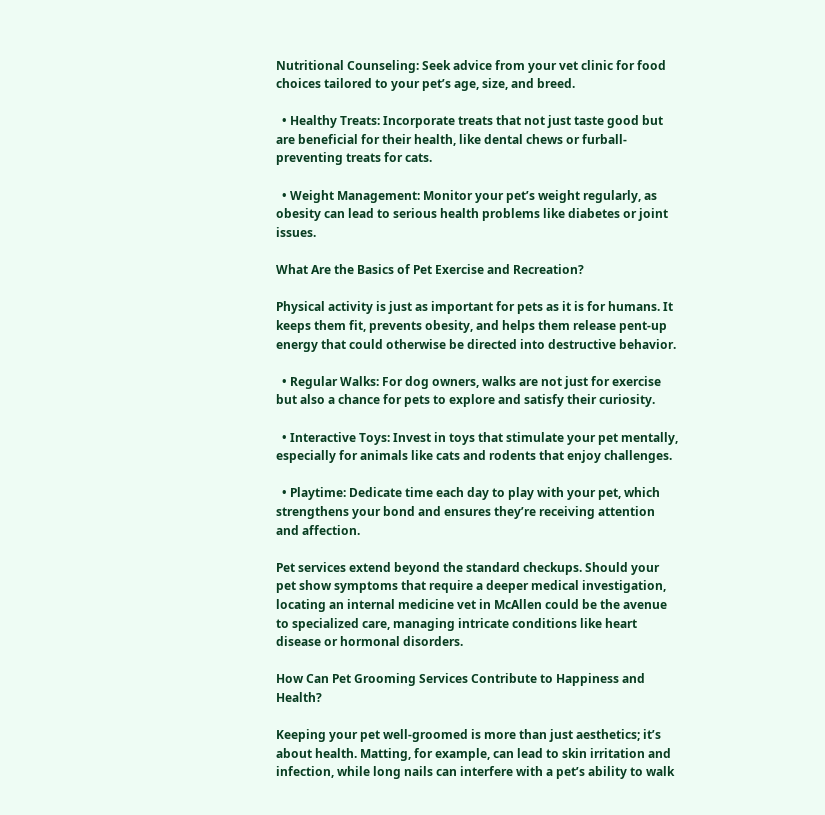Nutritional Counseling: Seek advice from your vet clinic for food choices tailored to your pet’s age, size, and breed.

  • Healthy Treats: Incorporate treats that not just taste good but are beneficial for their health, like dental chews or furball-preventing treats for cats.

  • Weight Management: Monitor your pet’s weight regularly, as obesity can lead to serious health problems like diabetes or joint issues.

What Are the Basics of Pet Exercise and Recreation?

Physical activity is just as important for pets as it is for humans. It keeps them fit, prevents obesity, and helps them release pent-up energy that could otherwise be directed into destructive behavior.

  • Regular Walks: For dog owners, walks are not just for exercise but also a chance for pets to explore and satisfy their curiosity.

  • Interactive Toys: Invest in toys that stimulate your pet mentally, especially for animals like cats and rodents that enjoy challenges.

  • Playtime: Dedicate time each day to play with your pet, which strengthens your bond and ensures they’re receiving attention and affection.

Pet services extend beyond the standard checkups. Should your pet show symptoms that require a deeper medical investigation, locating an internal medicine vet in McAllen could be the avenue to specialized care, managing intricate conditions like heart disease or hormonal disorders.

How Can Pet Grooming Services Contribute to Happiness and Health?

Keeping your pet well-groomed is more than just aesthetics; it’s about health. Matting, for example, can lead to skin irritation and infection, while long nails can interfere with a pet’s ability to walk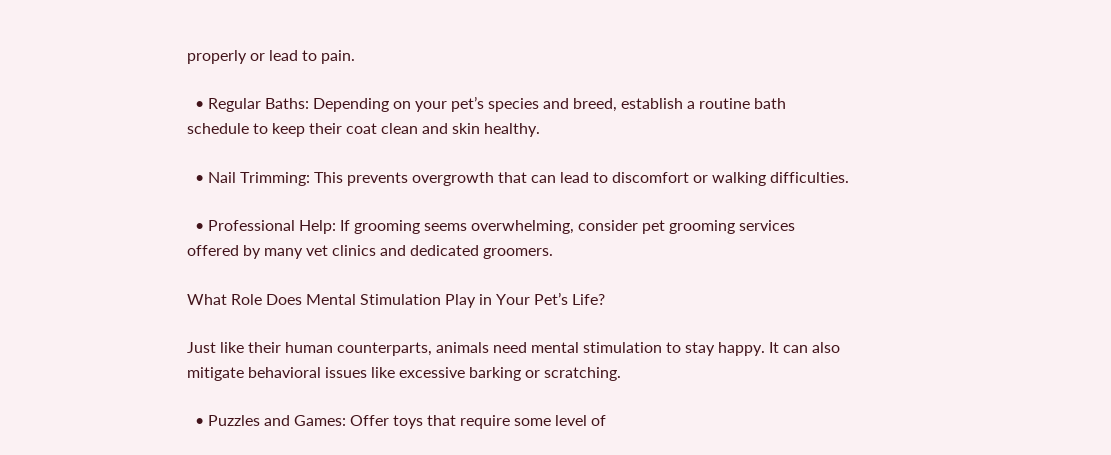properly or lead to pain.

  • Regular Baths: Depending on your pet’s species and breed, establish a routine bath schedule to keep their coat clean and skin healthy.

  • Nail Trimming: This prevents overgrowth that can lead to discomfort or walking difficulties.

  • Professional Help: If grooming seems overwhelming, consider pet grooming services offered by many vet clinics and dedicated groomers.

What Role Does Mental Stimulation Play in Your Pet’s Life?

Just like their human counterparts, animals need mental stimulation to stay happy. It can also mitigate behavioral issues like excessive barking or scratching.

  • Puzzles and Games: Offer toys that require some level of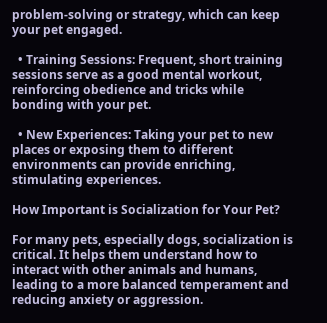problem-solving or strategy, which can keep your pet engaged.

  • Training Sessions: Frequent, short training sessions serve as a good mental workout, reinforcing obedience and tricks while bonding with your pet.

  • New Experiences: Taking your pet to new places or exposing them to different environments can provide enriching, stimulating experiences.

How Important is Socialization for Your Pet?

For many pets, especially dogs, socialization is critical. It helps them understand how to interact with other animals and humans, leading to a more balanced temperament and reducing anxiety or aggression.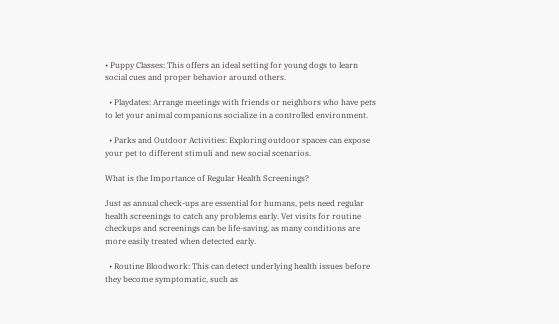• Puppy Classes: This offers an ideal setting for young dogs to learn social cues and proper behavior around others.

  • Playdates: Arrange meetings with friends or neighbors who have pets to let your animal companions socialize in a controlled environment.

  • Parks and Outdoor Activities: Exploring outdoor spaces can expose your pet to different stimuli and new social scenarios.

What is the Importance of Regular Health Screenings?

Just as annual check-ups are essential for humans, pets need regular health screenings to catch any problems early. Vet visits for routine checkups and screenings can be life-saving, as many conditions are more easily treated when detected early.

  • Routine Bloodwork: This can detect underlying health issues before they become symptomatic, such as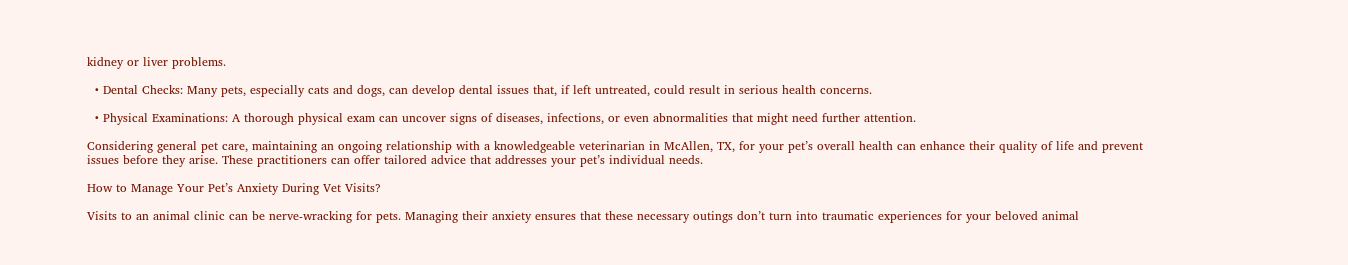kidney or liver problems.

  • Dental Checks: Many pets, especially cats and dogs, can develop dental issues that, if left untreated, could result in serious health concerns.

  • Physical Examinations: A thorough physical exam can uncover signs of diseases, infections, or even abnormalities that might need further attention.

Considering general pet care, maintaining an ongoing relationship with a knowledgeable veterinarian in McAllen, TX, for your pet’s overall health can enhance their quality of life and prevent issues before they arise. These practitioners can offer tailored advice that addresses your pet’s individual needs.

How to Manage Your Pet’s Anxiety During Vet Visits?

Visits to an animal clinic can be nerve-wracking for pets. Managing their anxiety ensures that these necessary outings don’t turn into traumatic experiences for your beloved animal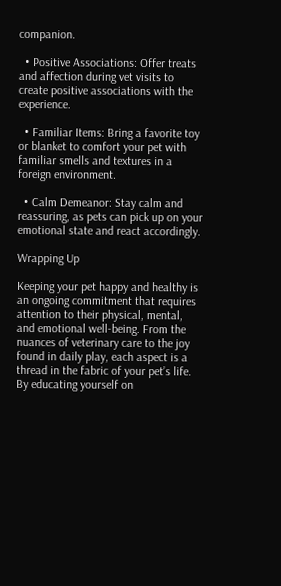companion.

  • Positive Associations: Offer treats and affection during vet visits to create positive associations with the experience.

  • Familiar Items: Bring a favorite toy or blanket to comfort your pet with familiar smells and textures in a foreign environment.

  • Calm Demeanor: Stay calm and reassuring, as pets can pick up on your emotional state and react accordingly.

Wrapping Up

Keeping your pet happy and healthy is an ongoing commitment that requires attention to their physical, mental, and emotional well-being. From the nuances of veterinary care to the joy found in daily play, each aspect is a thread in the fabric of your pet’s life. By educating yourself on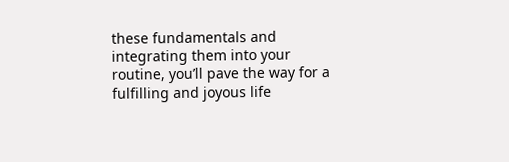these fundamentals and integrating them into your routine, you’ll pave the way for a fulfilling and joyous life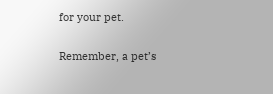for your pet.

Remember, a pet’s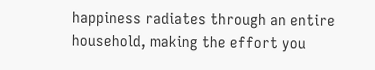happiness radiates through an entire household, making the effort you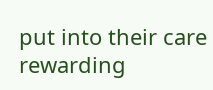put into their care rewarding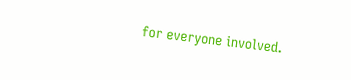for everyone involved.